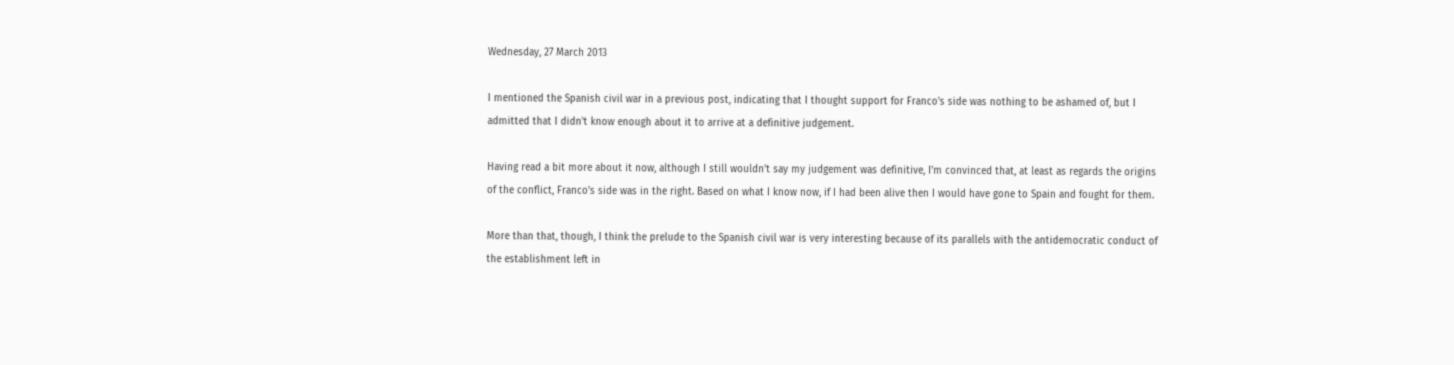Wednesday, 27 March 2013

I mentioned the Spanish civil war in a previous post, indicating that I thought support for Franco's side was nothing to be ashamed of, but I admitted that I didn't know enough about it to arrive at a definitive judgement.

Having read a bit more about it now, although I still wouldn't say my judgement was definitive, I'm convinced that, at least as regards the origins of the conflict, Franco's side was in the right. Based on what I know now, if I had been alive then I would have gone to Spain and fought for them.

More than that, though, I think the prelude to the Spanish civil war is very interesting because of its parallels with the antidemocratic conduct of the establishment left in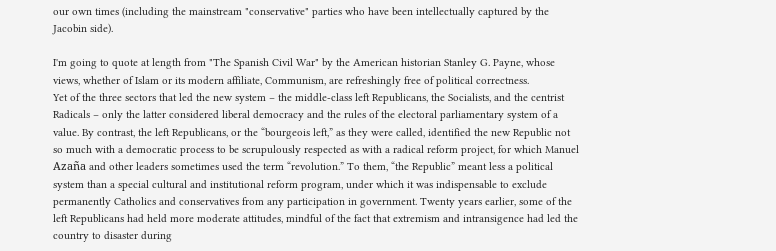our own times (including the mainstream "conservative" parties who have been intellectually captured by the Jacobin side).

I'm going to quote at length from "The Spanish Civil War" by the American historian Stanley G. Payne, whose views, whether of Islam or its modern affiliate, Communism, are refreshingly free of political correctness.
Yet of the three sectors that led the new system – the middle-class left Republicans, the Socialists, and the centrist Radicals – only the latter considered liberal democracy and the rules of the electoral parliamentary system of a value. By contrast, the left Republicans, or the “bourgeois left,” as they were called, identified the new Republic not so much with a democratic process to be scrupulously respected as with a radical reform project, for which Manuel Azaña and other leaders sometimes used the term “revolution.” To them, “the Republic” meant less a political system than a special cultural and institutional reform program, under which it was indispensable to exclude permanently Catholics and conservatives from any participation in government. Twenty years earlier, some of the left Republicans had held more moderate attitudes, mindful of the fact that extremism and intransigence had led the country to disaster during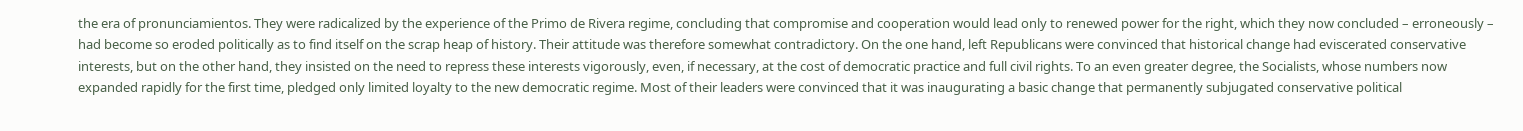the era of pronunciamientos. They were radicalized by the experience of the Primo de Rivera regime, concluding that compromise and cooperation would lead only to renewed power for the right, which they now concluded – erroneously – had become so eroded politically as to find itself on the scrap heap of history. Their attitude was therefore somewhat contradictory. On the one hand, left Republicans were convinced that historical change had eviscerated conservative interests, but on the other hand, they insisted on the need to repress these interests vigorously, even, if necessary, at the cost of democratic practice and full civil rights. To an even greater degree, the Socialists, whose numbers now expanded rapidly for the first time, pledged only limited loyalty to the new democratic regime. Most of their leaders were convinced that it was inaugurating a basic change that permanently subjugated conservative political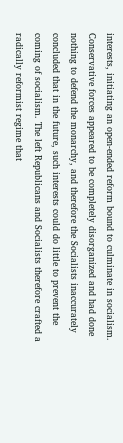interests, initiating an open-ended reform bound to culminate in socialism. Conservative forces appeared to be completely disorganized and had done nothing to defend the monarchy, and therefore the Socialists inaccurately concluded that in the future, such interests could do little to prevent the coming of socialism. The left Republicans and Socialists therefore crafted a radically reformist regime that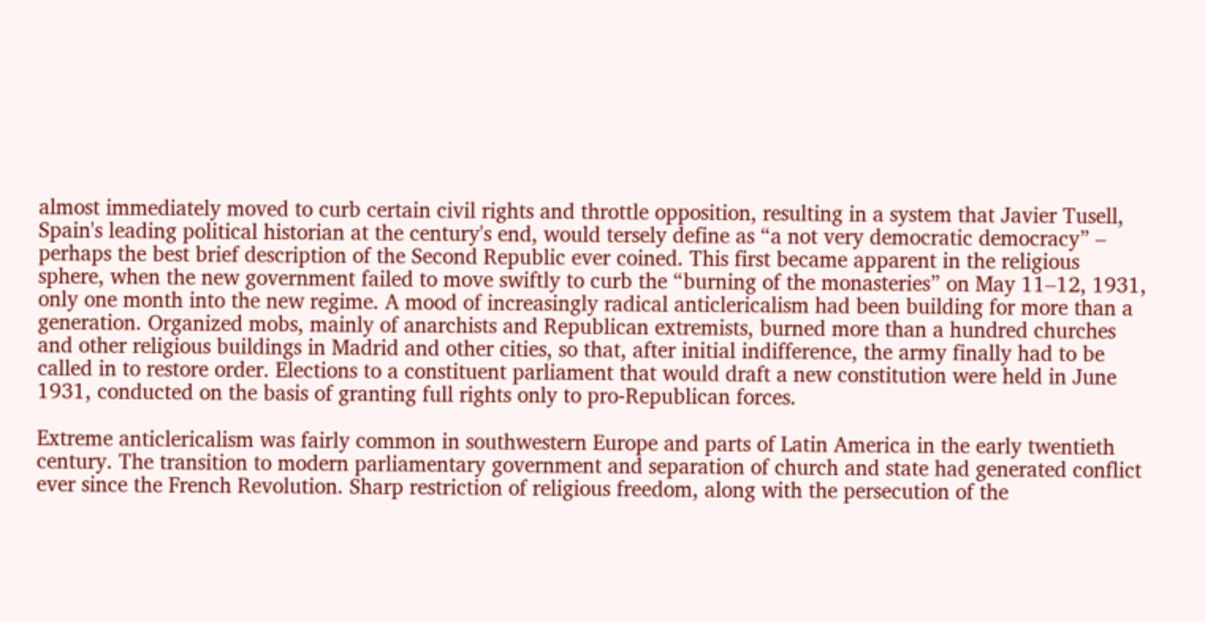almost immediately moved to curb certain civil rights and throttle opposition, resulting in a system that Javier Tusell, Spain's leading political historian at the century's end, would tersely define as “a not very democratic democracy” – perhaps the best brief description of the Second Republic ever coined. This first became apparent in the religious sphere, when the new government failed to move swiftly to curb the “burning of the monasteries” on May 11–12, 1931, only one month into the new regime. A mood of increasingly radical anticlericalism had been building for more than a generation. Organized mobs, mainly of anarchists and Republican extremists, burned more than a hundred churches and other religious buildings in Madrid and other cities, so that, after initial indifference, the army finally had to be called in to restore order. Elections to a constituent parliament that would draft a new constitution were held in June 1931, conducted on the basis of granting full rights only to pro-Republican forces.

Extreme anticlericalism was fairly common in southwestern Europe and parts of Latin America in the early twentieth century. The transition to modern parliamentary government and separation of church and state had generated conflict ever since the French Revolution. Sharp restriction of religious freedom, along with the persecution of the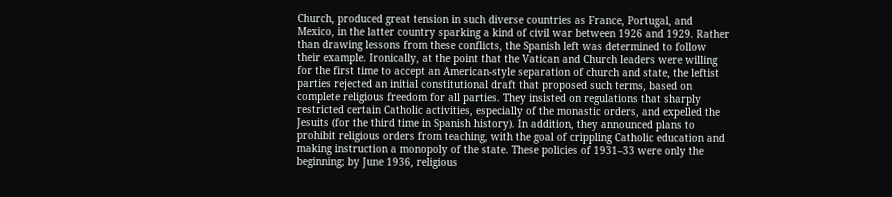Church, produced great tension in such diverse countries as France, Portugal, and Mexico, in the latter country sparking a kind of civil war between 1926 and 1929. Rather than drawing lessons from these conflicts, the Spanish left was determined to follow their example. Ironically, at the point that the Vatican and Church leaders were willing for the first time to accept an American-style separation of church and state, the leftist parties rejected an initial constitutional draft that proposed such terms, based on complete religious freedom for all parties. They insisted on regulations that sharply restricted certain Catholic activities, especially of the monastic orders, and expelled the Jesuits (for the third time in Spanish history). In addition, they announced plans to prohibit religious orders from teaching, with the goal of crippling Catholic education and making instruction a monopoly of the state. These policies of 1931–33 were only the beginning; by June 1936, religious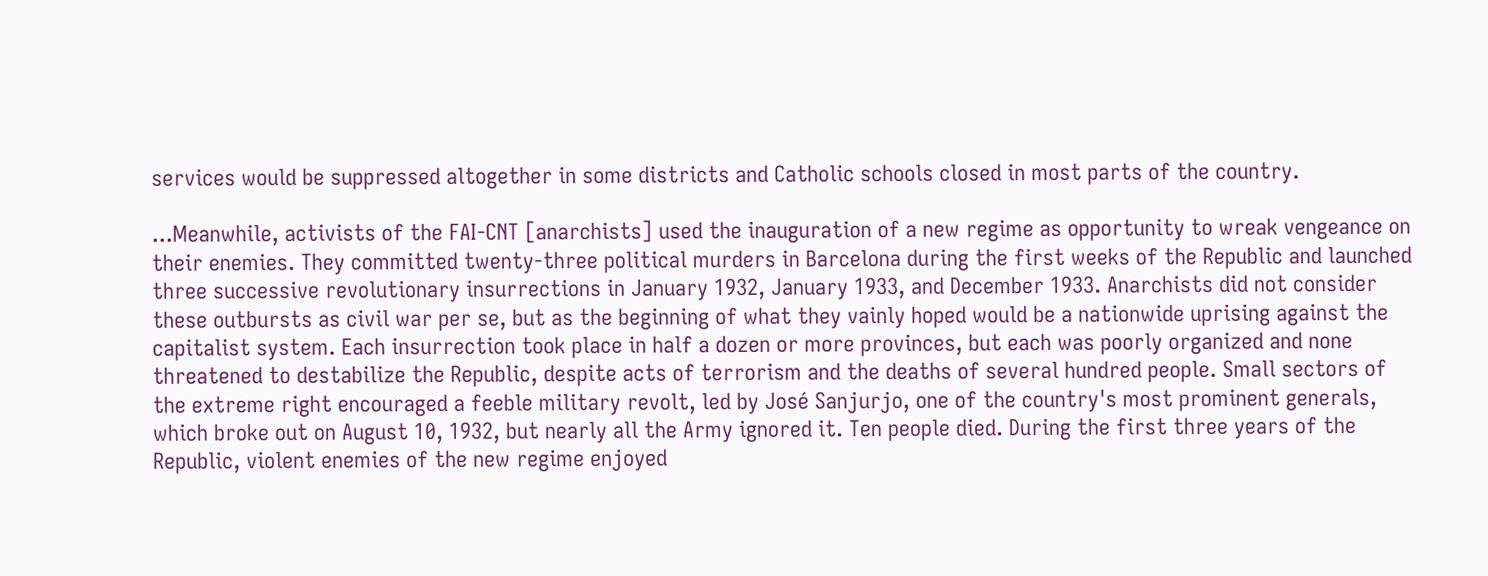services would be suppressed altogether in some districts and Catholic schools closed in most parts of the country.

...Meanwhile, activists of the FAI-CNT [anarchists] used the inauguration of a new regime as opportunity to wreak vengeance on their enemies. They committed twenty-three political murders in Barcelona during the first weeks of the Republic and launched three successive revolutionary insurrections in January 1932, January 1933, and December 1933. Anarchists did not consider these outbursts as civil war per se, but as the beginning of what they vainly hoped would be a nationwide uprising against the capitalist system. Each insurrection took place in half a dozen or more provinces, but each was poorly organized and none threatened to destabilize the Republic, despite acts of terrorism and the deaths of several hundred people. Small sectors of the extreme right encouraged a feeble military revolt, led by José Sanjurjo, one of the country's most prominent generals, which broke out on August 10, 1932, but nearly all the Army ignored it. Ten people died. During the first three years of the Republic, violent enemies of the new regime enjoyed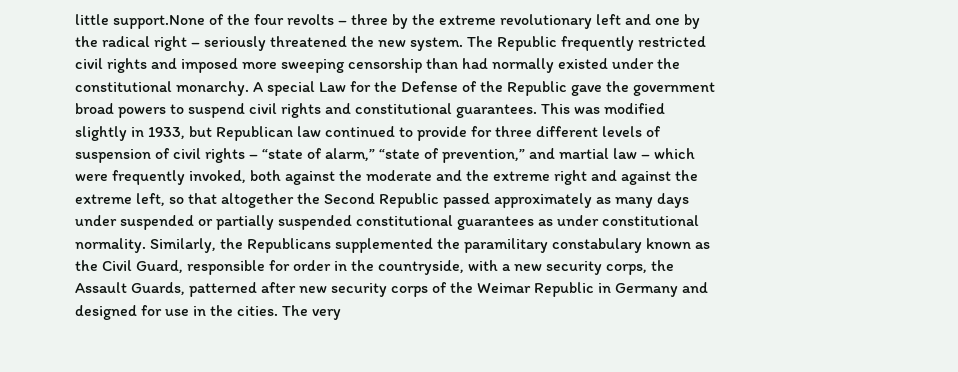little support.None of the four revolts – three by the extreme revolutionary left and one by the radical right – seriously threatened the new system. The Republic frequently restricted civil rights and imposed more sweeping censorship than had normally existed under the constitutional monarchy. A special Law for the Defense of the Republic gave the government broad powers to suspend civil rights and constitutional guarantees. This was modified slightly in 1933, but Republican law continued to provide for three different levels of suspension of civil rights – “state of alarm,” “state of prevention,” and martial law – which were frequently invoked, both against the moderate and the extreme right and against the extreme left, so that altogether the Second Republic passed approximately as many days under suspended or partially suspended constitutional guarantees as under constitutional normality. Similarly, the Republicans supplemented the paramilitary constabulary known as the Civil Guard, responsible for order in the countryside, with a new security corps, the Assault Guards, patterned after new security corps of the Weimar Republic in Germany and designed for use in the cities. The very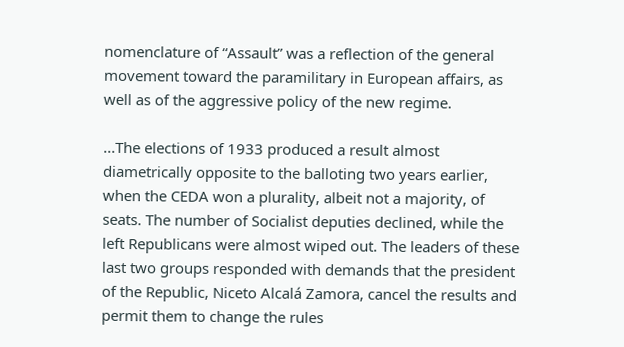nomenclature of “Assault” was a reflection of the general movement toward the paramilitary in European affairs, as well as of the aggressive policy of the new regime.

...The elections of 1933 produced a result almost diametrically opposite to the balloting two years earlier, when the CEDA won a plurality, albeit not a majority, of seats. The number of Socialist deputies declined, while the left Republicans were almost wiped out. The leaders of these last two groups responded with demands that the president of the Republic, Niceto Alcalá Zamora, cancel the results and permit them to change the rules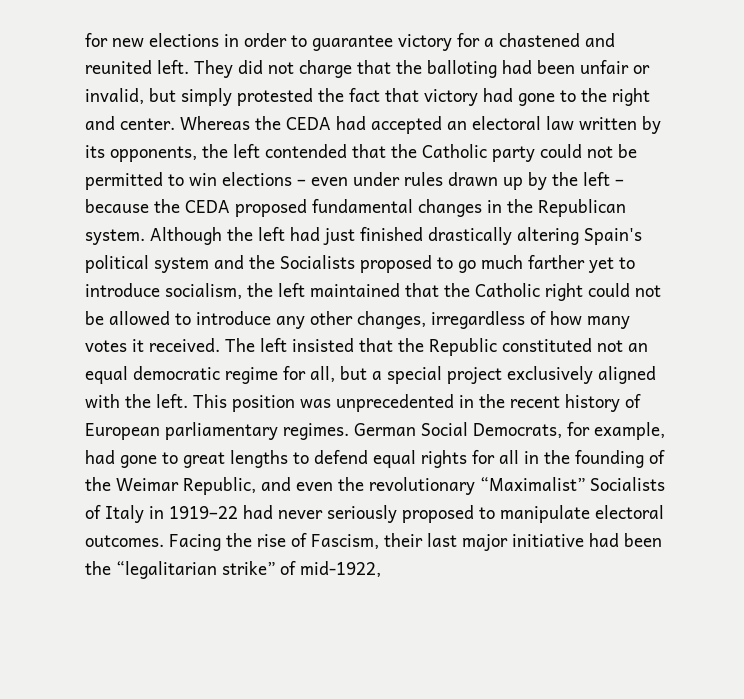for new elections in order to guarantee victory for a chastened and reunited left. They did not charge that the balloting had been unfair or invalid, but simply protested the fact that victory had gone to the right and center. Whereas the CEDA had accepted an electoral law written by its opponents, the left contended that the Catholic party could not be permitted to win elections – even under rules drawn up by the left – because the CEDA proposed fundamental changes in the Republican system. Although the left had just finished drastically altering Spain's political system and the Socialists proposed to go much farther yet to introduce socialism, the left maintained that the Catholic right could not be allowed to introduce any other changes, irregardless of how many votes it received. The left insisted that the Republic constituted not an equal democratic regime for all, but a special project exclusively aligned with the left. This position was unprecedented in the recent history of European parliamentary regimes. German Social Democrats, for example, had gone to great lengths to defend equal rights for all in the founding of the Weimar Republic, and even the revolutionary “Maximalist” Socialists of Italy in 1919–22 had never seriously proposed to manipulate electoral outcomes. Facing the rise of Fascism, their last major initiative had been the “legalitarian strike” of mid-1922,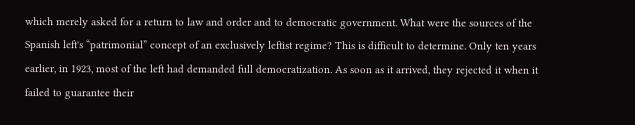which merely asked for a return to law and order and to democratic government. What were the sources of the Spanish left's “patrimonial” concept of an exclusively leftist regime? This is difficult to determine. Only ten years earlier, in 1923, most of the left had demanded full democratization. As soon as it arrived, they rejected it when it failed to guarantee their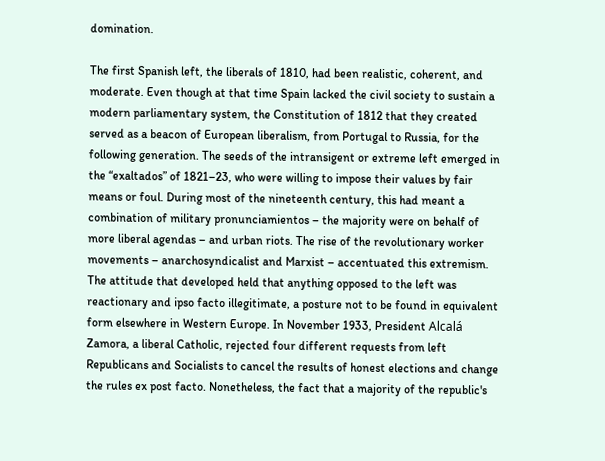domination.

The first Spanish left, the liberals of 1810, had been realistic, coherent, and moderate. Even though at that time Spain lacked the civil society to sustain a modern parliamentary system, the Constitution of 1812 that they created served as a beacon of European liberalism, from Portugal to Russia, for the following generation. The seeds of the intransigent or extreme left emerged in the “exaltados” of 1821–23, who were willing to impose their values by fair means or foul. During most of the nineteenth century, this had meant a combination of military pronunciamientos – the majority were on behalf of more liberal agendas – and urban riots. The rise of the revolutionary worker movements – anarchosyndicalist and Marxist – accentuated this extremism. The attitude that developed held that anything opposed to the left was reactionary and ipso facto illegitimate, a posture not to be found in equivalent form elsewhere in Western Europe. In November 1933, President Alcalá Zamora, a liberal Catholic, rejected four different requests from left Republicans and Socialists to cancel the results of honest elections and change the rules ex post facto. Nonetheless, the fact that a majority of the republic's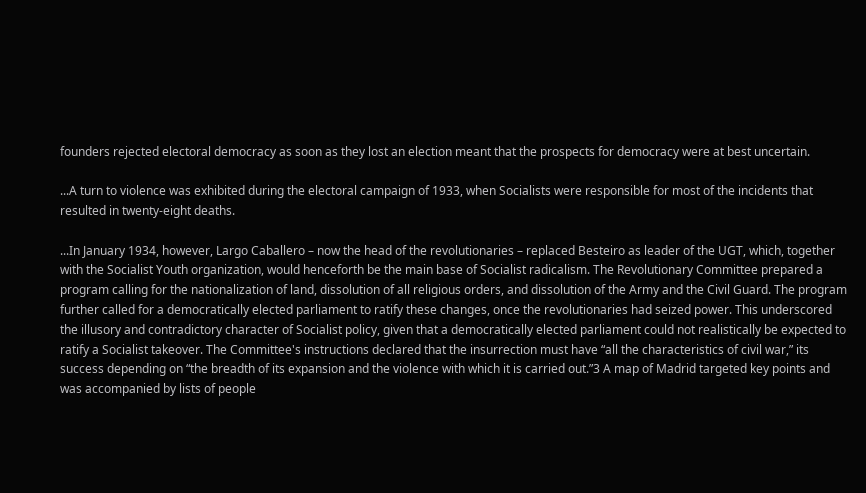founders rejected electoral democracy as soon as they lost an election meant that the prospects for democracy were at best uncertain.

...A turn to violence was exhibited during the electoral campaign of 1933, when Socialists were responsible for most of the incidents that resulted in twenty-eight deaths.

...In January 1934, however, Largo Caballero – now the head of the revolutionaries – replaced Besteiro as leader of the UGT, which, together with the Socialist Youth organization, would henceforth be the main base of Socialist radicalism. The Revolutionary Committee prepared a program calling for the nationalization of land, dissolution of all religious orders, and dissolution of the Army and the Civil Guard. The program further called for a democratically elected parliament to ratify these changes, once the revolutionaries had seized power. This underscored the illusory and contradictory character of Socialist policy, given that a democratically elected parliament could not realistically be expected to ratify a Socialist takeover. The Committee's instructions declared that the insurrection must have “all the characteristics of civil war,” its success depending on “the breadth of its expansion and the violence with which it is carried out.”3 A map of Madrid targeted key points and was accompanied by lists of people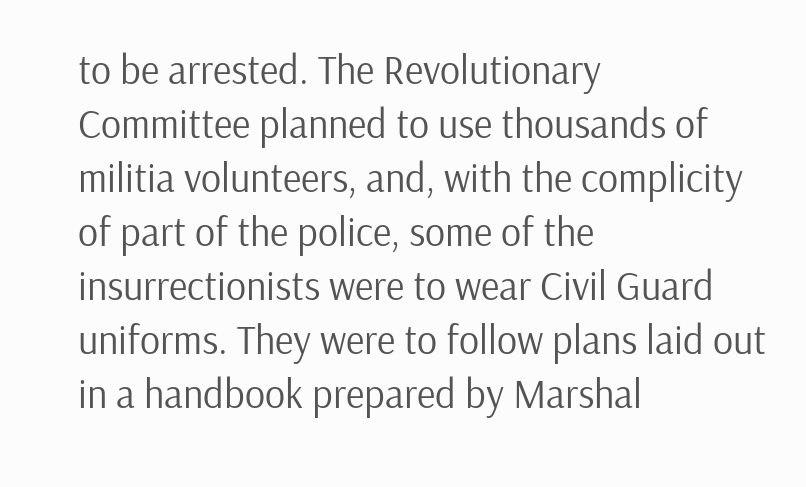to be arrested. The Revolutionary Committee planned to use thousands of militia volunteers, and, with the complicity of part of the police, some of the insurrectionists were to wear Civil Guard uniforms. They were to follow plans laid out in a handbook prepared by Marshal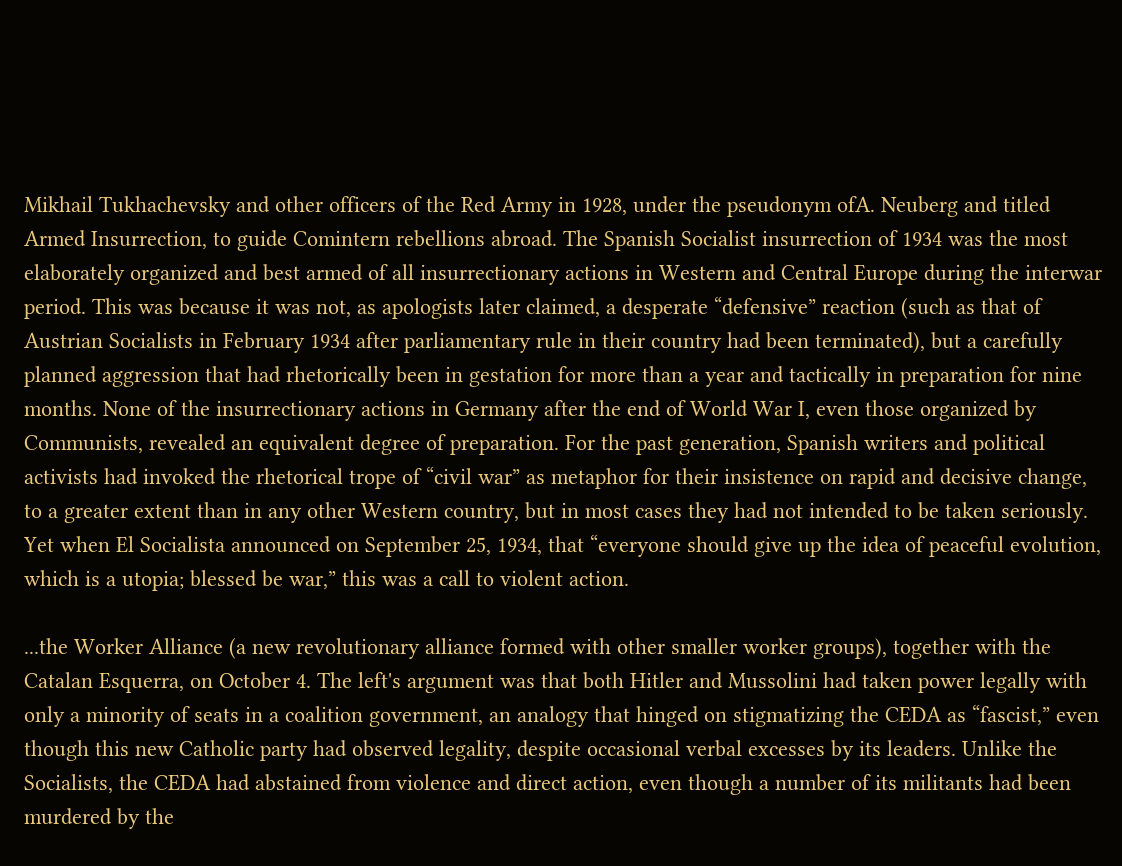Mikhail Tukhachevsky and other officers of the Red Army in 1928, under the pseudonym ofA. Neuberg and titled Armed Insurrection, to guide Comintern rebellions abroad. The Spanish Socialist insurrection of 1934 was the most elaborately organized and best armed of all insurrectionary actions in Western and Central Europe during the interwar period. This was because it was not, as apologists later claimed, a desperate “defensive” reaction (such as that of Austrian Socialists in February 1934 after parliamentary rule in their country had been terminated), but a carefully planned aggression that had rhetorically been in gestation for more than a year and tactically in preparation for nine months. None of the insurrectionary actions in Germany after the end of World War I, even those organized by Communists, revealed an equivalent degree of preparation. For the past generation, Spanish writers and political activists had invoked the rhetorical trope of “civil war” as metaphor for their insistence on rapid and decisive change, to a greater extent than in any other Western country, but in most cases they had not intended to be taken seriously. Yet when El Socialista announced on September 25, 1934, that “everyone should give up the idea of peaceful evolution, which is a utopia; blessed be war,” this was a call to violent action.

...the Worker Alliance (a new revolutionary alliance formed with other smaller worker groups), together with the Catalan Esquerra, on October 4. The left's argument was that both Hitler and Mussolini had taken power legally with only a minority of seats in a coalition government, an analogy that hinged on stigmatizing the CEDA as “fascist,” even though this new Catholic party had observed legality, despite occasional verbal excesses by its leaders. Unlike the Socialists, the CEDA had abstained from violence and direct action, even though a number of its militants had been murdered by the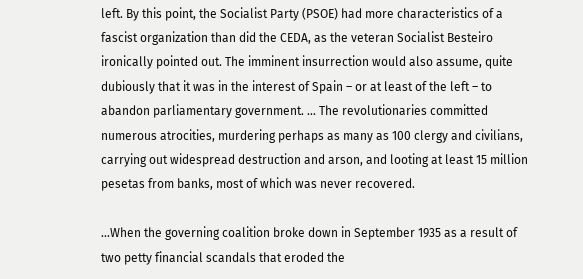left. By this point, the Socialist Party (PSOE) had more characteristics of a fascist organization than did the CEDA, as the veteran Socialist Besteiro ironically pointed out. The imminent insurrection would also assume, quite dubiously that it was in the interest of Spain – or at least of the left – to abandon parliamentary government. ... The revolutionaries committed numerous atrocities, murdering perhaps as many as 100 clergy and civilians, carrying out widespread destruction and arson, and looting at least 15 million pesetas from banks, most of which was never recovered.

...When the governing coalition broke down in September 1935 as a result of two petty financial scandals that eroded the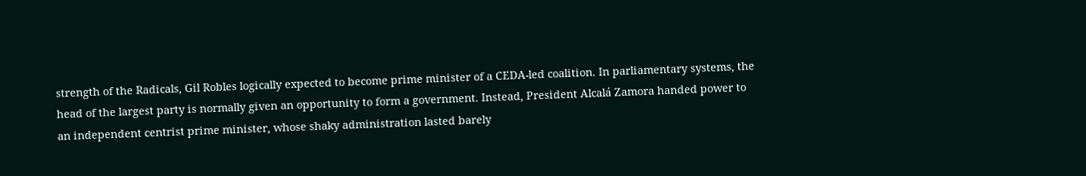strength of the Radicals, Gil Robles logically expected to become prime minister of a CEDA-led coalition. In parliamentary systems, the head of the largest party is normally given an opportunity to form a government. Instead, President Alcalá Zamora handed power to an independent centrist prime minister, whose shaky administration lasted barely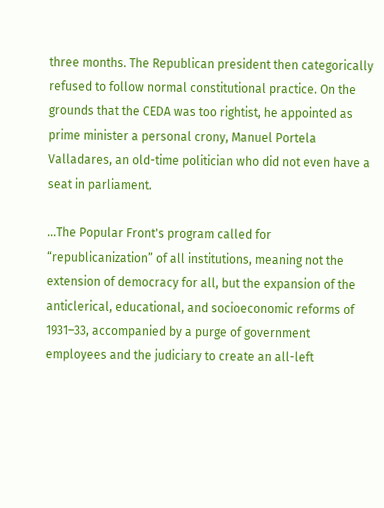three months. The Republican president then categorically refused to follow normal constitutional practice. On the grounds that the CEDA was too rightist, he appointed as prime minister a personal crony, Manuel Portela Valladares, an old-time politician who did not even have a seat in parliament.

...The Popular Front's program called for “republicanization” of all institutions, meaning not the extension of democracy for all, but the expansion of the anticlerical, educational, and socioeconomic reforms of 1931–33, accompanied by a purge of government employees and the judiciary to create an all-left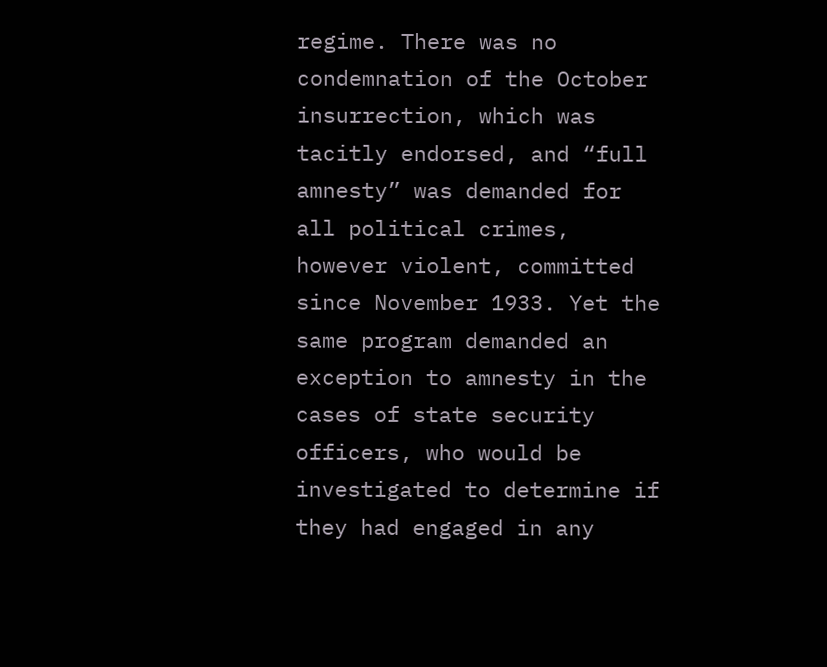regime. There was no condemnation of the October insurrection, which was tacitly endorsed, and “full amnesty” was demanded for all political crimes, however violent, committed since November 1933. Yet the same program demanded an exception to amnesty in the cases of state security officers, who would be investigated to determine if they had engaged in any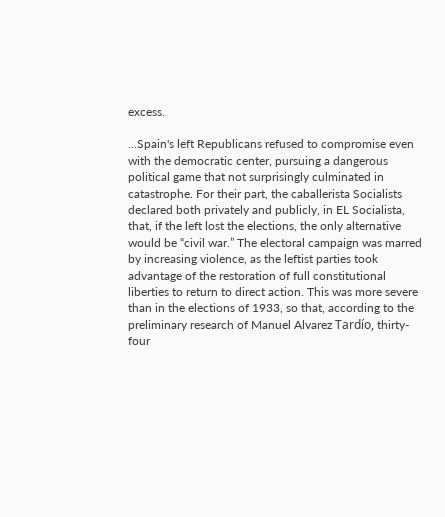excess.

...Spain's left Republicans refused to compromise even with the democratic center, pursuing a dangerous political game that not surprisingly culminated in catastrophe. For their part, the caballerista Socialists declared both privately and publicly, in EL Socialista, that, if the left lost the elections, the only alternative would be “civil war.” The electoral campaign was marred by increasing violence, as the leftist parties took advantage of the restoration of full constitutional liberties to return to direct action. This was more severe than in the elections of 1933, so that, according to the preliminary research of Manuel Alvarez Tardío, thirty-four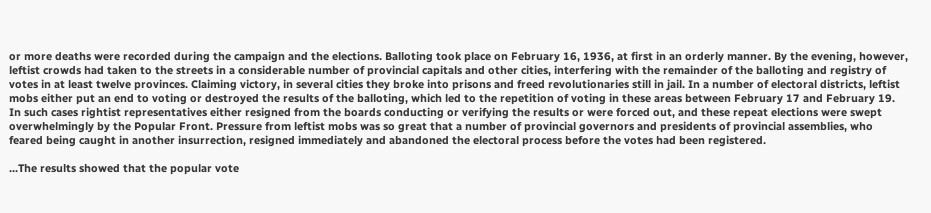or more deaths were recorded during the campaign and the elections. Balloting took place on February 16, 1936, at first in an orderly manner. By the evening, however, leftist crowds had taken to the streets in a considerable number of provincial capitals and other cities, interfering with the remainder of the balloting and registry of votes in at least twelve provinces. Claiming victory, in several cities they broke into prisons and freed revolutionaries still in jail. In a number of electoral districts, leftist mobs either put an end to voting or destroyed the results of the balloting, which led to the repetition of voting in these areas between February 17 and February 19. In such cases rightist representatives either resigned from the boards conducting or verifying the results or were forced out, and these repeat elections were swept overwhelmingly by the Popular Front. Pressure from leftist mobs was so great that a number of provincial governors and presidents of provincial assemblies, who feared being caught in another insurrection, resigned immediately and abandoned the electoral process before the votes had been registered.

...The results showed that the popular vote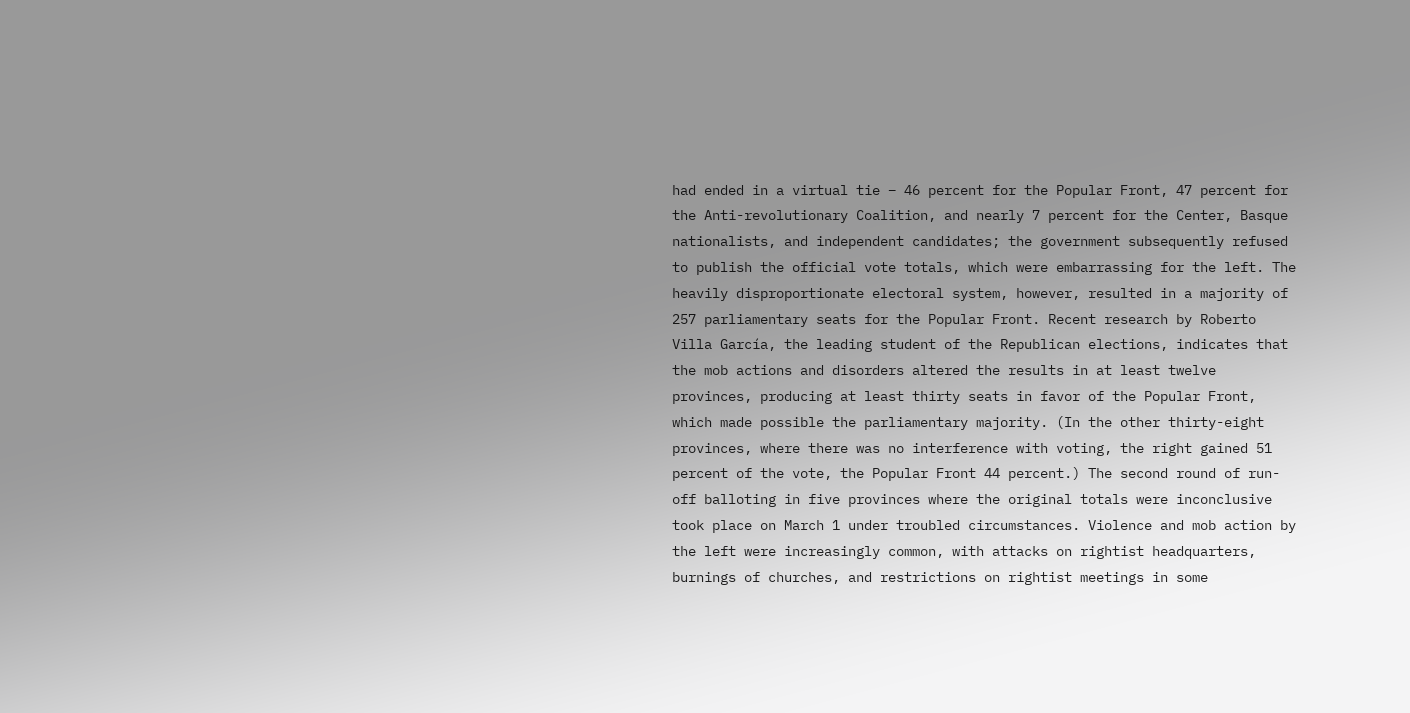had ended in a virtual tie – 46 percent for the Popular Front, 47 percent for the Anti-revolutionary Coalition, and nearly 7 percent for the Center, Basque nationalists, and independent candidates; the government subsequently refused to publish the official vote totals, which were embarrassing for the left. The heavily disproportionate electoral system, however, resulted in a majority of 257 parliamentary seats for the Popular Front. Recent research by Roberto Villa García, the leading student of the Republican elections, indicates that the mob actions and disorders altered the results in at least twelve provinces, producing at least thirty seats in favor of the Popular Front, which made possible the parliamentary majority. (In the other thirty-eight provinces, where there was no interference with voting, the right gained 51 percent of the vote, the Popular Front 44 percent.) The second round of run-off balloting in five provinces where the original totals were inconclusive took place on March 1 under troubled circumstances. Violence and mob action by the left were increasingly common, with attacks on rightist headquarters, burnings of churches, and restrictions on rightist meetings in some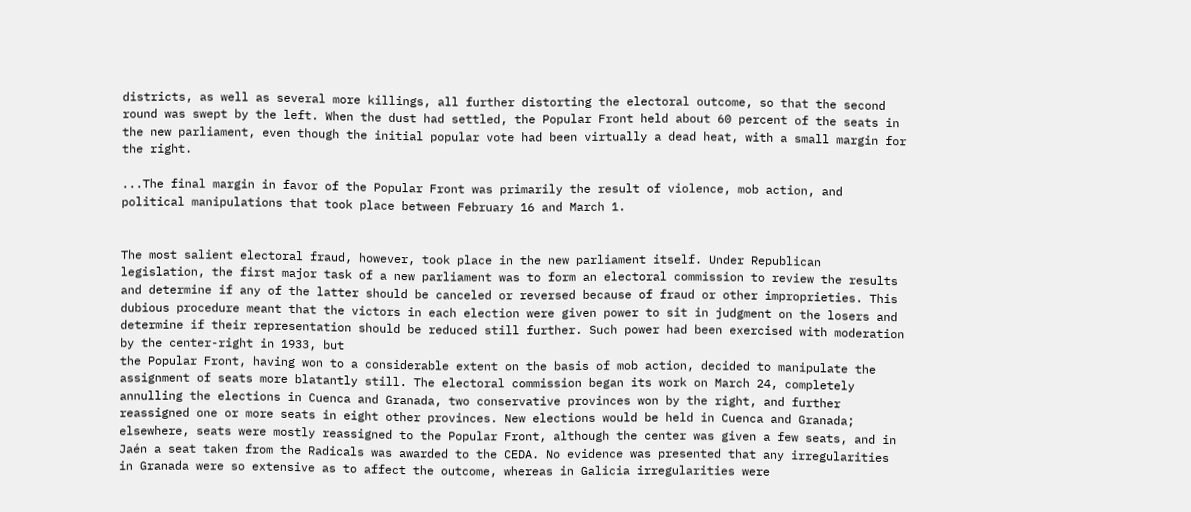districts, as well as several more killings, all further distorting the electoral outcome, so that the second round was swept by the left. When the dust had settled, the Popular Front held about 60 percent of the seats in the new parliament, even though the initial popular vote had been virtually a dead heat, with a small margin for the right.

...The final margin in favor of the Popular Front was primarily the result of violence, mob action, and political manipulations that took place between February 16 and March 1.


The most salient electoral fraud, however, took place in the new parliament itself. Under Republican legislation, the first major task of a new parliament was to form an electoral commission to review the results and determine if any of the latter should be canceled or reversed because of fraud or other improprieties. This dubious procedure meant that the victors in each election were given power to sit in judgment on the losers and determine if their representation should be reduced still further. Such power had been exercised with moderation by the center-right in 1933, but
the Popular Front, having won to a considerable extent on the basis of mob action, decided to manipulate the assignment of seats more blatantly still. The electoral commission began its work on March 24, completely annulling the elections in Cuenca and Granada, two conservative provinces won by the right, and further reassigned one or more seats in eight other provinces. New elections would be held in Cuenca and Granada; elsewhere, seats were mostly reassigned to the Popular Front, although the center was given a few seats, and in Jaén a seat taken from the Radicals was awarded to the CEDA. No evidence was presented that any irregularities in Granada were so extensive as to affect the outcome, whereas in Galicia irregularities were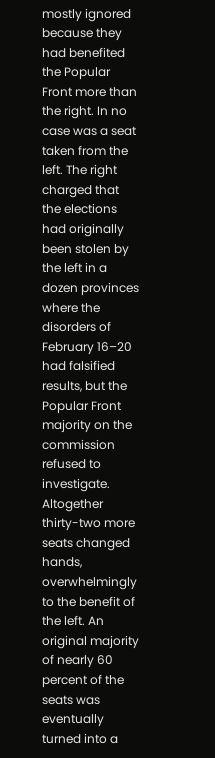mostly ignored because they had benefited the Popular Front more than the right. In no case was a seat taken from the left. The right charged that the elections had originally been stolen by the left in a dozen provinces where the disorders of February 16–20 had falsified results, but the Popular Front majority on the commission refused to investigate. Altogether thirty-two more seats changed hands, overwhelmingly to the benefit of the left. An original majority of nearly 60 percent of the seats was eventually turned into a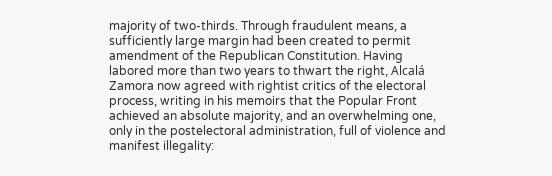majority of two-thirds. Through fraudulent means, a sufficiently large margin had been created to permit amendment of the Republican Constitution. Having labored more than two years to thwart the right, Alcalá Zamora now agreed with rightist critics of the electoral process, writing in his memoirs that the Popular Front achieved an absolute majority, and an overwhelming one, only in the postelectoral administration, full of violence and manifest illegality: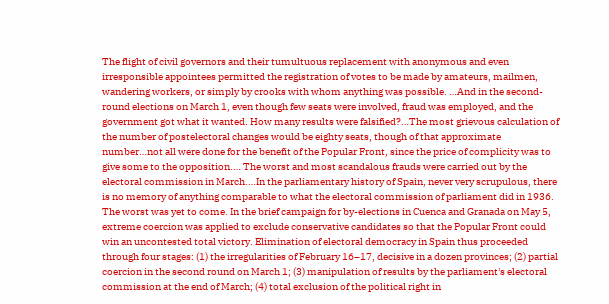The flight of civil governors and their tumultuous replacement with anonymous and even irresponsible appointees permitted the registration of votes to be made by amateurs, mailmen, wandering workers, or simply by crooks with whom anything was possible. …And in the second-round elections on March 1, even though few seats were involved, fraud was employed, and the government got what it wanted. How many results were falsified?…The most grievous calculation of the number of postelectoral changes would be eighty seats, though of that approximate number…not all were done for the benefit of the Popular Front, since the price of complicity was to give some to the opposition.… The worst and most scandalous frauds were carried out by the electoral commission in March.…In the parliamentary history of Spain, never very scrupulous, there is no memory of anything comparable to what the electoral commission of parliament did in 1936.
The worst was yet to come. In the brief campaign for by-elections in Cuenca and Granada on May 5, extreme coercion was applied to exclude conservative candidates so that the Popular Front could win an uncontested total victory. Elimination of electoral democracy in Spain thus proceeded through four stages: (1) the irregularities of February 16–17, decisive in a dozen provinces; (2) partial coercion in the second round on March 1; (3) manipulation of results by the parliament's electoral commission at the end of March; (4) total exclusion of the political right in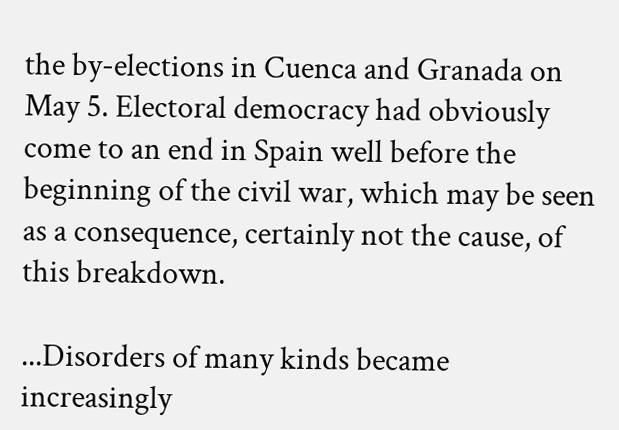the by-elections in Cuenca and Granada on May 5. Electoral democracy had obviously come to an end in Spain well before the beginning of the civil war, which may be seen as a consequence, certainly not the cause, of this breakdown.

...Disorders of many kinds became increasingly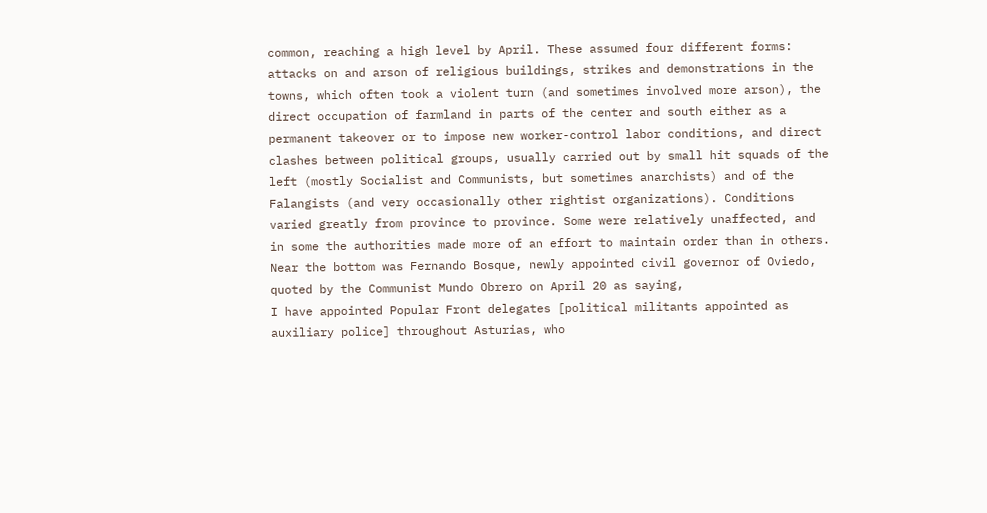common, reaching a high level by April. These assumed four different forms: attacks on and arson of religious buildings, strikes and demonstrations in the towns, which often took a violent turn (and sometimes involved more arson), the direct occupation of farmland in parts of the center and south either as a permanent takeover or to impose new worker-control labor conditions, and direct clashes between political groups, usually carried out by small hit squads of the left (mostly Socialist and Communists, but sometimes anarchists) and of the Falangists (and very occasionally other rightist organizations). Conditions varied greatly from province to province. Some were relatively unaffected, and in some the authorities made more of an effort to maintain order than in others. Near the bottom was Fernando Bosque, newly appointed civil governor of Oviedo, quoted by the Communist Mundo Obrero on April 20 as saying,
I have appointed Popular Front delegates [political militants appointed as auxiliary police] throughout Asturias, who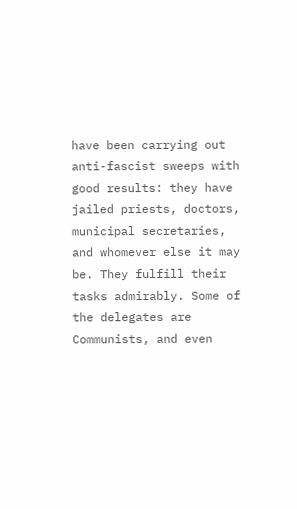have been carrying out anti-fascist sweeps with good results: they have jailed priests, doctors, municipal secretaries, and whomever else it may be. They fulfill their tasks admirably. Some of the delegates are Communists, and even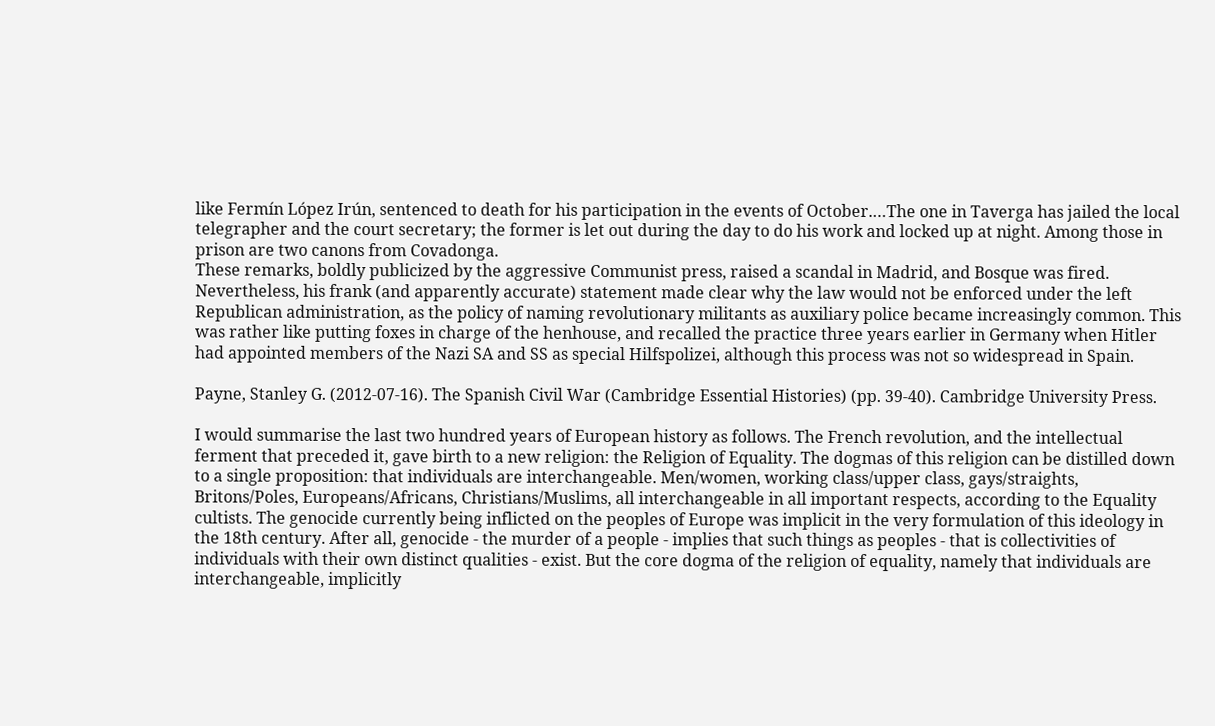like Fermín López Irún, sentenced to death for his participation in the events of October.…The one in Taverga has jailed the local telegrapher and the court secretary; the former is let out during the day to do his work and locked up at night. Among those in prison are two canons from Covadonga.
These remarks, boldly publicized by the aggressive Communist press, raised a scandal in Madrid, and Bosque was fired. Nevertheless, his frank (and apparently accurate) statement made clear why the law would not be enforced under the left Republican administration, as the policy of naming revolutionary militants as auxiliary police became increasingly common. This was rather like putting foxes in charge of the henhouse, and recalled the practice three years earlier in Germany when Hitler had appointed members of the Nazi SA and SS as special Hilfspolizei, although this process was not so widespread in Spain.

Payne, Stanley G. (2012-07-16). The Spanish Civil War (Cambridge Essential Histories) (pp. 39-40). Cambridge University Press.

I would summarise the last two hundred years of European history as follows. The French revolution, and the intellectual ferment that preceded it, gave birth to a new religion: the Religion of Equality. The dogmas of this religion can be distilled down to a single proposition: that individuals are interchangeable. Men/women, working class/upper class, gays/straights, Britons/Poles, Europeans/Africans, Christians/Muslims, all interchangeable in all important respects, according to the Equality cultists. The genocide currently being inflicted on the peoples of Europe was implicit in the very formulation of this ideology in the 18th century. After all, genocide - the murder of a people - implies that such things as peoples - that is collectivities of individuals with their own distinct qualities - exist. But the core dogma of the religion of equality, namely that individuals are interchangeable, implicitly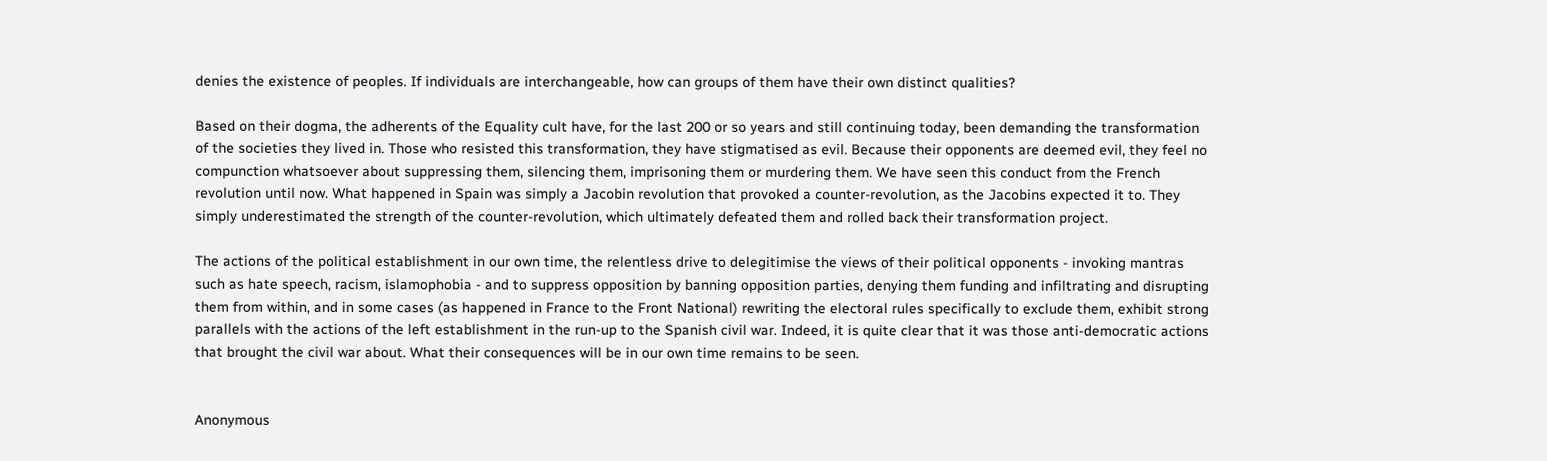denies the existence of peoples. If individuals are interchangeable, how can groups of them have their own distinct qualities?

Based on their dogma, the adherents of the Equality cult have, for the last 200 or so years and still continuing today, been demanding the transformation of the societies they lived in. Those who resisted this transformation, they have stigmatised as evil. Because their opponents are deemed evil, they feel no compunction whatsoever about suppressing them, silencing them, imprisoning them or murdering them. We have seen this conduct from the French revolution until now. What happened in Spain was simply a Jacobin revolution that provoked a counter-revolution, as the Jacobins expected it to. They simply underestimated the strength of the counter-revolution, which ultimately defeated them and rolled back their transformation project.

The actions of the political establishment in our own time, the relentless drive to delegitimise the views of their political opponents - invoking mantras such as hate speech, racism, islamophobia - and to suppress opposition by banning opposition parties, denying them funding and infiltrating and disrupting them from within, and in some cases (as happened in France to the Front National) rewriting the electoral rules specifically to exclude them, exhibit strong parallels with the actions of the left establishment in the run-up to the Spanish civil war. Indeed, it is quite clear that it was those anti-democratic actions that brought the civil war about. What their consequences will be in our own time remains to be seen.


Anonymous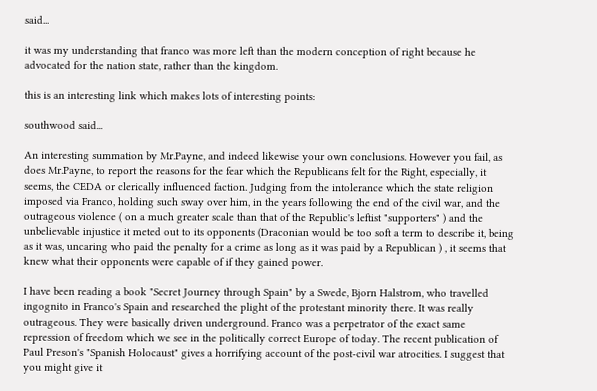said...

it was my understanding that franco was more left than the modern conception of right because he advocated for the nation state, rather than the kingdom.

this is an interesting link which makes lots of interesting points:

southwood said...

An interesting summation by Mr.Payne, and indeed likewise your own conclusions. However you fail, as does Mr.Payne, to report the reasons for the fear which the Republicans felt for the Right, especially, it seems, the CEDA or clerically influenced faction. Judging from the intolerance which the state religion imposed via Franco, holding such sway over him, in the years following the end of the civil war, and the outrageous violence ( on a much greater scale than that of the Republic's leftist "supporters" ) and the unbelievable injustice it meted out to its opponents (Draconian would be too soft a term to describe it, being as it was, uncaring who paid the penalty for a crime as long as it was paid by a Republican ) , it seems that knew what their opponents were capable of if they gained power.

I have been reading a book "Secret Journey through Spain" by a Swede, Bjorn Halstrom, who travelled ingognito in Franco's Spain and researched the plight of the protestant minority there. It was really outrageous. They were basically driven underground. Franco was a perpetrator of the exact same repression of freedom which we see in the politically correct Europe of today. The recent publication of Paul Preson's "Spanish Holocaust" gives a horrifying account of the post-civil war atrocities. I suggest that you might give it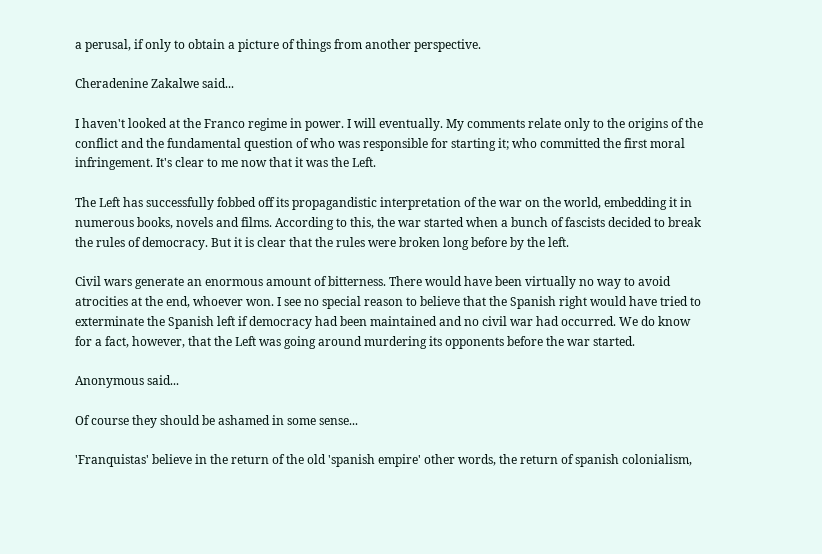a perusal, if only to obtain a picture of things from another perspective.

Cheradenine Zakalwe said...

I haven't looked at the Franco regime in power. I will eventually. My comments relate only to the origins of the conflict and the fundamental question of who was responsible for starting it; who committed the first moral infringement. It's clear to me now that it was the Left.

The Left has successfully fobbed off its propagandistic interpretation of the war on the world, embedding it in numerous books, novels and films. According to this, the war started when a bunch of fascists decided to break the rules of democracy. But it is clear that the rules were broken long before by the left.

Civil wars generate an enormous amount of bitterness. There would have been virtually no way to avoid atrocities at the end, whoever won. I see no special reason to believe that the Spanish right would have tried to exterminate the Spanish left if democracy had been maintained and no civil war had occurred. We do know for a fact, however, that the Left was going around murdering its opponents before the war started.

Anonymous said...

Of course they should be ashamed in some sense...

'Franquistas' believe in the return of the old 'spanish empire' other words, the return of spanish colonialism,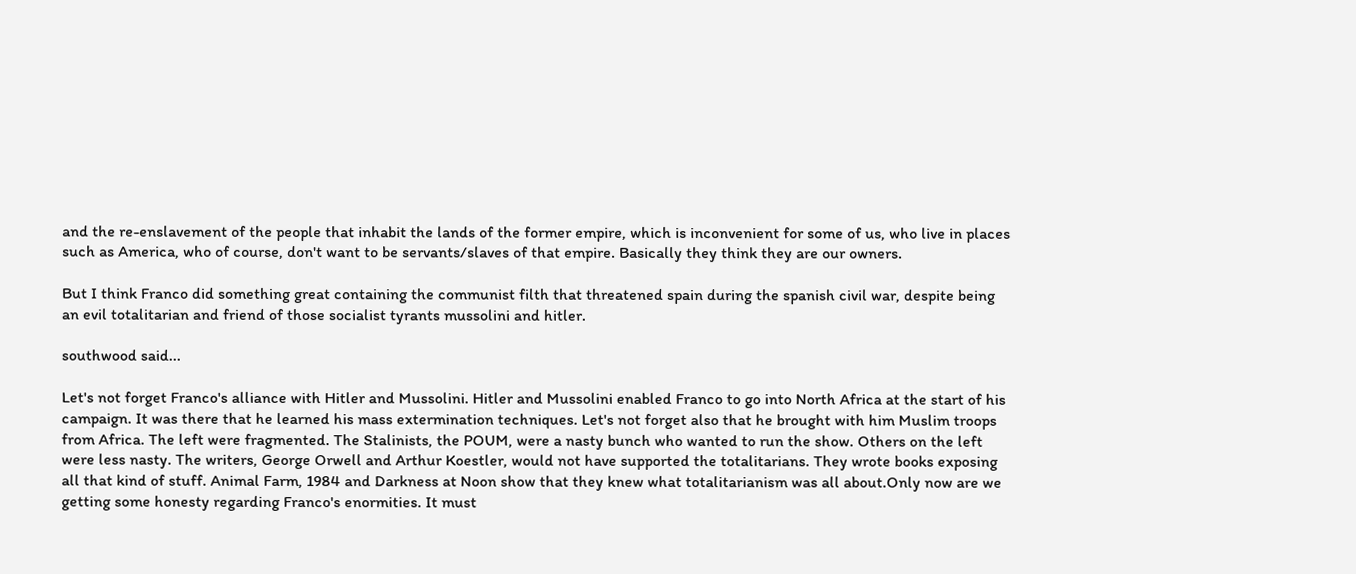and the re-enslavement of the people that inhabit the lands of the former empire, which is inconvenient for some of us, who live in places such as America, who of course, don't want to be servants/slaves of that empire. Basically they think they are our owners.

But I think Franco did something great containing the communist filth that threatened spain during the spanish civil war, despite being an evil totalitarian and friend of those socialist tyrants mussolini and hitler.

southwood said...

Let's not forget Franco's alliance with Hitler and Mussolini. Hitler and Mussolini enabled Franco to go into North Africa at the start of his campaign. It was there that he learned his mass extermination techniques. Let's not forget also that he brought with him Muslim troops from Africa. The left were fragmented. The Stalinists, the POUM, were a nasty bunch who wanted to run the show. Others on the left were less nasty. The writers, George Orwell and Arthur Koestler, would not have supported the totalitarians. They wrote books exposing all that kind of stuff. Animal Farm, 1984 and Darkness at Noon show that they knew what totalitarianism was all about.Only now are we getting some honesty regarding Franco's enormities. It must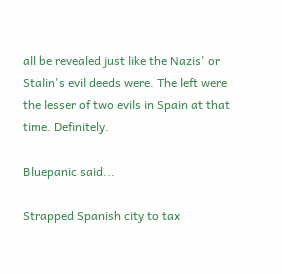all be revealed just like the Nazis' or Stalin's evil deeds were. The left were the lesser of two evils in Spain at that time. Definitely.

Bluepanic said...

Strapped Spanish city to tax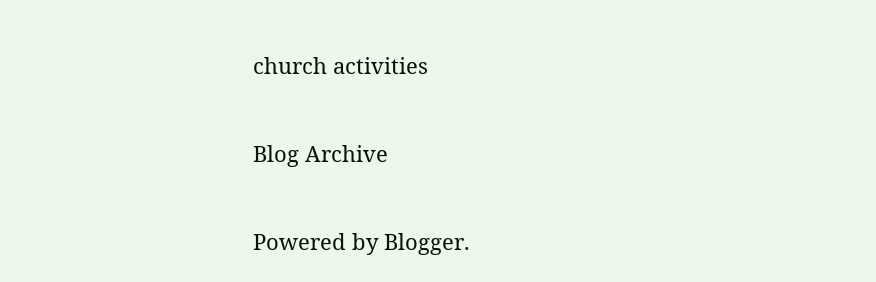church activities

Blog Archive

Powered by Blogger.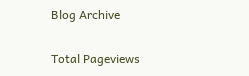Blog Archive

Total Pageviews